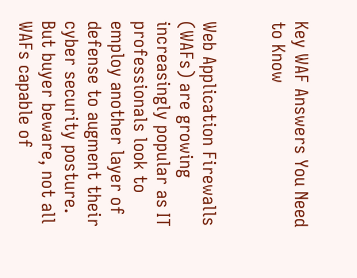Key WAF Answers You Need to Know


Web Application Firewalls (WAFs) are growing increasingly popular as IT professionals look to employ another layer of defense to augment their cyber security posture. But buyer beware, not all WAFs capable of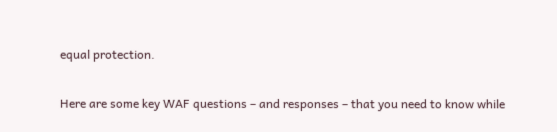equal protection.

Here are some key WAF questions – and responses – that you need to know while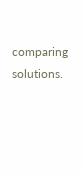comparing solutions.